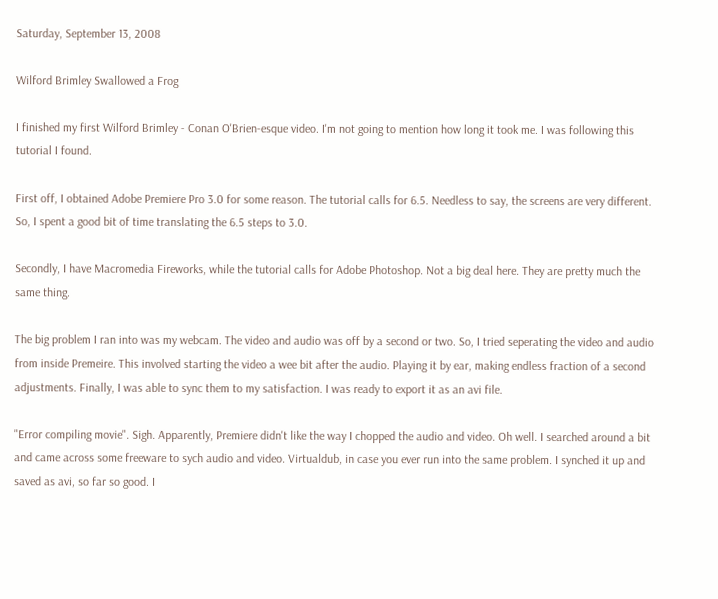Saturday, September 13, 2008

Wilford Brimley Swallowed a Frog

I finished my first Wilford Brimley - Conan O'Brien-esque video. I'm not going to mention how long it took me. I was following this tutorial I found.

First off, I obtained Adobe Premiere Pro 3.0 for some reason. The tutorial calls for 6.5. Needless to say, the screens are very different. So, I spent a good bit of time translating the 6.5 steps to 3.0.

Secondly, I have Macromedia Fireworks, while the tutorial calls for Adobe Photoshop. Not a big deal here. They are pretty much the same thing.

The big problem I ran into was my webcam. The video and audio was off by a second or two. So, I tried seperating the video and audio from inside Premeire. This involved starting the video a wee bit after the audio. Playing it by ear, making endless fraction of a second adjustments. Finally, I was able to sync them to my satisfaction. I was ready to export it as an avi file.

"Error compiling movie". Sigh. Apparently, Premiere didn't like the way I chopped the audio and video. Oh well. I searched around a bit and came across some freeware to sych audio and video. Virtualdub, in case you ever run into the same problem. I synched it up and saved as avi, so far so good. I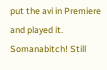put the avi in Premiere and played it. Somanabitch! Still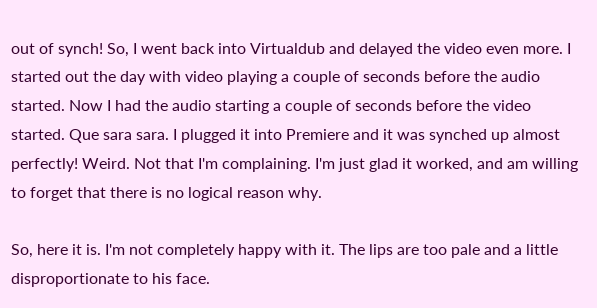out of synch! So, I went back into Virtualdub and delayed the video even more. I started out the day with video playing a couple of seconds before the audio started. Now I had the audio starting a couple of seconds before the video started. Que sara sara. I plugged it into Premiere and it was synched up almost perfectly! Weird. Not that I'm complaining. I'm just glad it worked, and am willing to forget that there is no logical reason why.

So, here it is. I'm not completely happy with it. The lips are too pale and a little disproportionate to his face.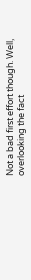Not a bad first effort though. Well, overlooking the fact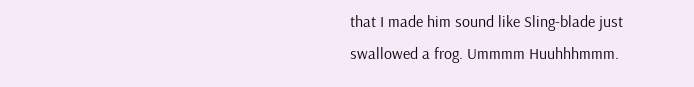that I made him sound like Sling-blade just swallowed a frog. Ummmm Huuhhhmmm.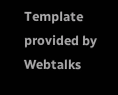Template provided by Webtalks